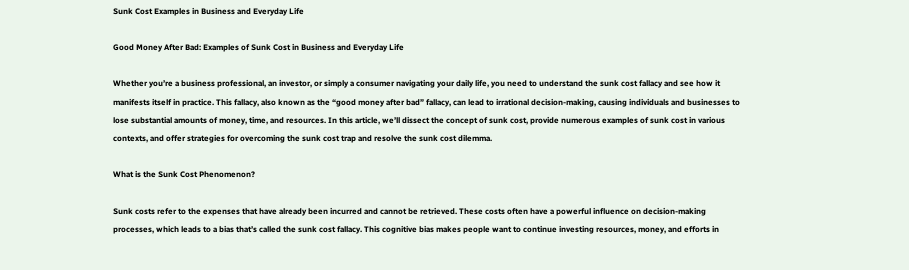Sunk Cost Examples in Business and Everyday Life

Good Money After Bad: Examples of Sunk Cost in Business and Everyday Life

Whether you’re a business professional, an investor, or simply a consumer navigating your daily life, you need to understand the sunk cost fallacy and see how it manifests itself in practice. This fallacy, also known as the “good money after bad” fallacy, can lead to irrational decision-making, causing individuals and businesses to lose substantial amounts of money, time, and resources. In this article, we’ll dissect the concept of sunk cost, provide numerous examples of sunk cost in various contexts, and offer strategies for overcoming the sunk cost trap and resolve the sunk cost dilemma.

What is the Sunk Cost Phenomenon?

Sunk costs refer to the expenses that have already been incurred and cannot be retrieved. These costs often have a powerful influence on decision-making processes, which leads to a bias that’s called the sunk cost fallacy. This cognitive bias makes people want to continue investing resources, money, and efforts in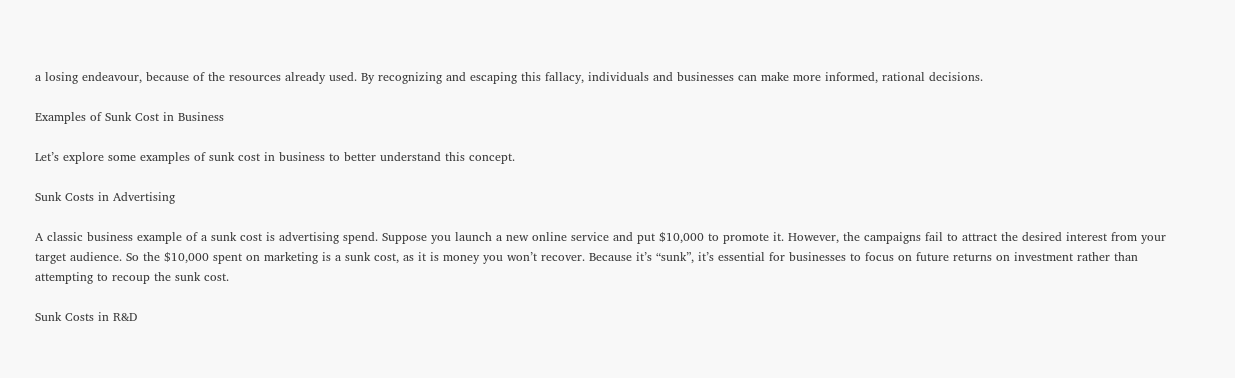a losing endeavour, because of the resources already used. By recognizing and escaping this fallacy, individuals and businesses can make more informed, rational decisions.

Examples of Sunk Cost in Business

Let’s explore some examples of sunk cost in business to better understand this concept.

Sunk Costs in Advertising

A classic business example of a sunk cost is advertising spend. Suppose you launch a new online service and put $10,000 to promote it. However, the campaigns fail to attract the desired interest from your target audience. So the $10,000 spent on marketing is a sunk cost, as it is money you won’t recover. Because it’s “sunk”, it’s essential for businesses to focus on future returns on investment rather than attempting to recoup the sunk cost.

Sunk Costs in R&D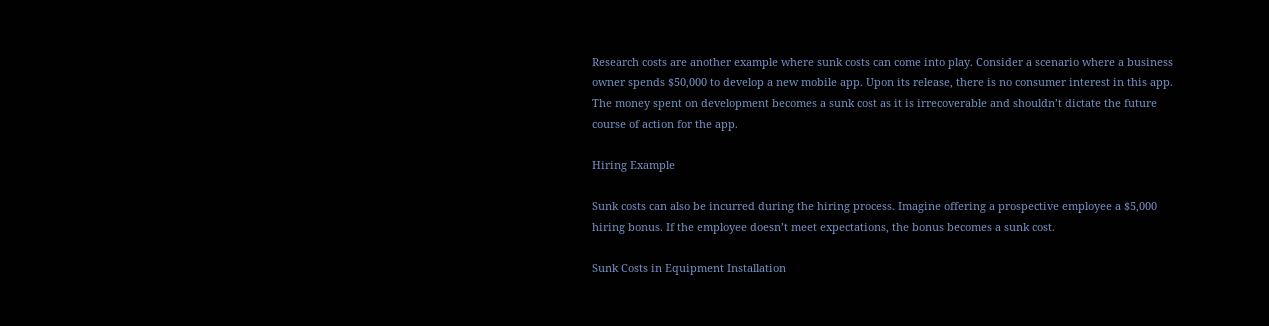Research costs are another example where sunk costs can come into play. Consider a scenario where a business owner spends $50,000 to develop a new mobile app. Upon its release, there is no consumer interest in this app. The money spent on development becomes a sunk cost as it is irrecoverable and shouldn’t dictate the future course of action for the app.

Hiring Example

Sunk costs can also be incurred during the hiring process. Imagine offering a prospective employee a $5,000 hiring bonus. If the employee doesn’t meet expectations, the bonus becomes a sunk cost.

Sunk Costs in Equipment Installation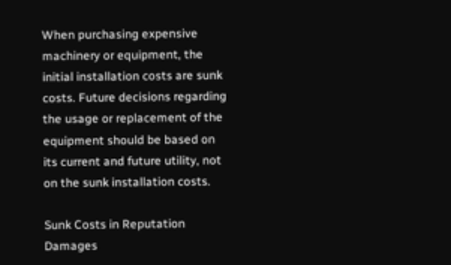When purchasing expensive machinery or equipment, the initial installation costs are sunk costs. Future decisions regarding the usage or replacement of the equipment should be based on its current and future utility, not on the sunk installation costs.

Sunk Costs in Reputation Damages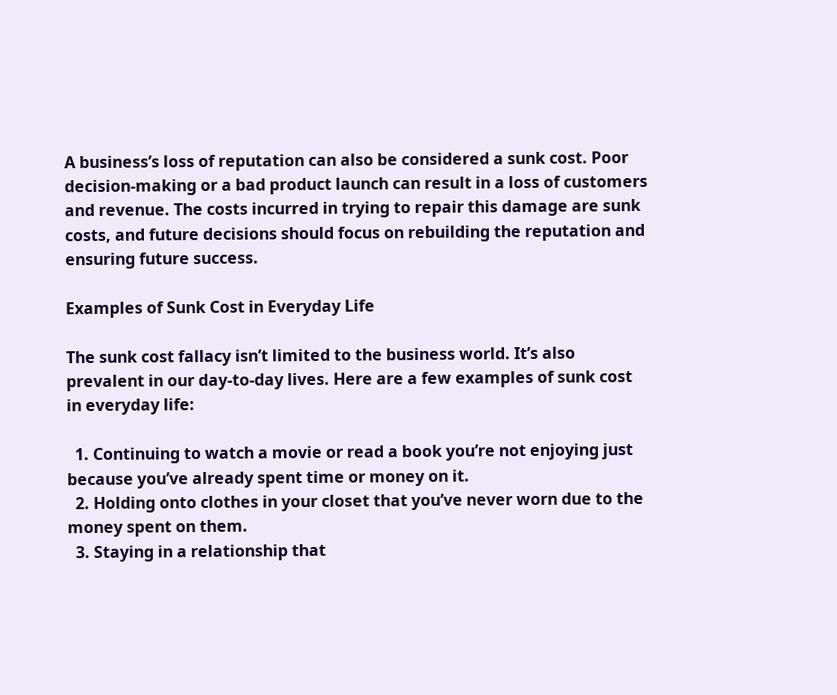A business’s loss of reputation can also be considered a sunk cost. Poor decision-making or a bad product launch can result in a loss of customers and revenue. The costs incurred in trying to repair this damage are sunk costs, and future decisions should focus on rebuilding the reputation and ensuring future success.

Examples of Sunk Cost in Everyday Life

The sunk cost fallacy isn’t limited to the business world. It’s also prevalent in our day-to-day lives. Here are a few examples of sunk cost in everyday life:

  1. Continuing to watch a movie or read a book you’re not enjoying just because you’ve already spent time or money on it.
  2. Holding onto clothes in your closet that you’ve never worn due to the money spent on them.
  3. Staying in a relationship that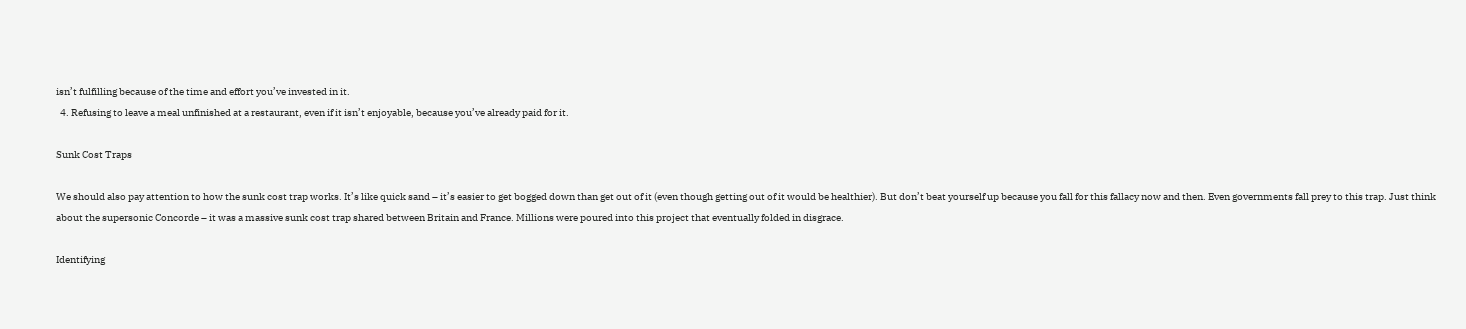isn’t fulfilling because of the time and effort you’ve invested in it.
  4. Refusing to leave a meal unfinished at a restaurant, even if it isn’t enjoyable, because you’ve already paid for it.

Sunk Cost Traps

We should also pay attention to how the sunk cost trap works. It’s like quick sand – it’s easier to get bogged down than get out of it (even though getting out of it would be healthier). But don’t beat yourself up because you fall for this fallacy now and then. Even governments fall prey to this trap. Just think about the supersonic Concorde – it was a massive sunk cost trap shared between Britain and France. Millions were poured into this project that eventually folded in disgrace.

Identifying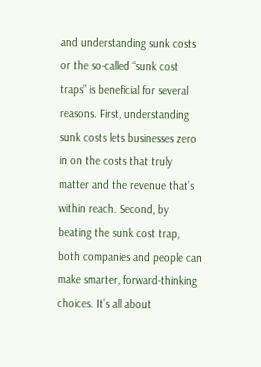and understanding sunk costs or the so-called “sunk cost traps” is beneficial for several reasons. First, understanding sunk costs lets businesses zero in on the costs that truly matter and the revenue that’s within reach. Second, by beating the sunk cost trap, both companies and people can make smarter, forward-thinking choices. It’s all about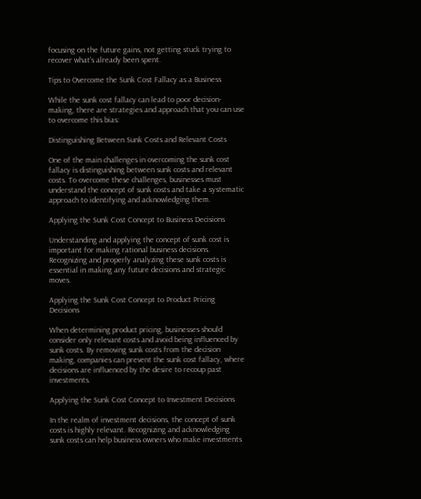focusing on the future gains, not getting stuck trying to recover what’s already been spent.

Tips to Overcome the Sunk Cost Fallacy as a Business

While the sunk cost fallacy can lead to poor decision-making, there are strategies and approach that you can use to overcome this bias:

Distinguishing Between Sunk Costs and Relevant Costs

One of the main challenges in overcoming the sunk cost fallacy is distinguishing between sunk costs and relevant costs. To overcome these challenges, businesses must understand the concept of sunk costs and take a systematic approach to identifying and acknowledging them.

Applying the Sunk Cost Concept to Business Decisions

Understanding and applying the concept of sunk cost is important for making rational business decisions. Recognizing and properly analyzing these sunk costs is essential in making any future decisions and strategic moves.

Applying the Sunk Cost Concept to Product Pricing Decisions

When determining product pricing, businesses should consider only relevant costs and avoid being influenced by sunk costs. By removing sunk costs from the decision making, companies can prevent the sunk cost fallacy, where decisions are influenced by the desire to recoup past investments.

Applying the Sunk Cost Concept to Investment Decisions

In the realm of investment decisions, the concept of sunk costs is highly relevant. Recognizing and acknowledging sunk costs can help business owners who make investments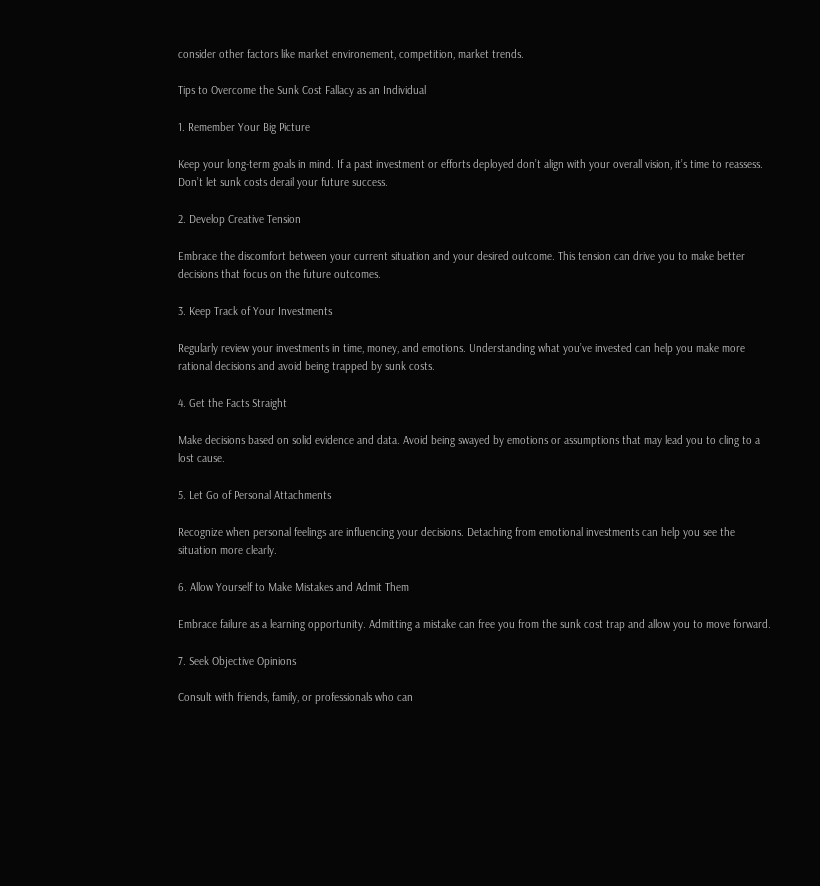consider other factors like market environement, competition, market trends.

Tips to Overcome the Sunk Cost Fallacy as an Individual

1. Remember Your Big Picture

Keep your long-term goals in mind. If a past investment or efforts deployed don’t align with your overall vision, it’s time to reassess. Don’t let sunk costs derail your future success.

2. Develop Creative Tension

Embrace the discomfort between your current situation and your desired outcome. This tension can drive you to make better decisions that focus on the future outcomes.

3. Keep Track of Your Investments

Regularly review your investments in time, money, and emotions. Understanding what you’ve invested can help you make more rational decisions and avoid being trapped by sunk costs.

4. Get the Facts Straight

Make decisions based on solid evidence and data. Avoid being swayed by emotions or assumptions that may lead you to cling to a lost cause.

5. Let Go of Personal Attachments

Recognize when personal feelings are influencing your decisions. Detaching from emotional investments can help you see the situation more clearly.

6. Allow Yourself to Make Mistakes and Admit Them

Embrace failure as a learning opportunity. Admitting a mistake can free you from the sunk cost trap and allow you to move forward.

7. Seek Objective Opinions

Consult with friends, family, or professionals who can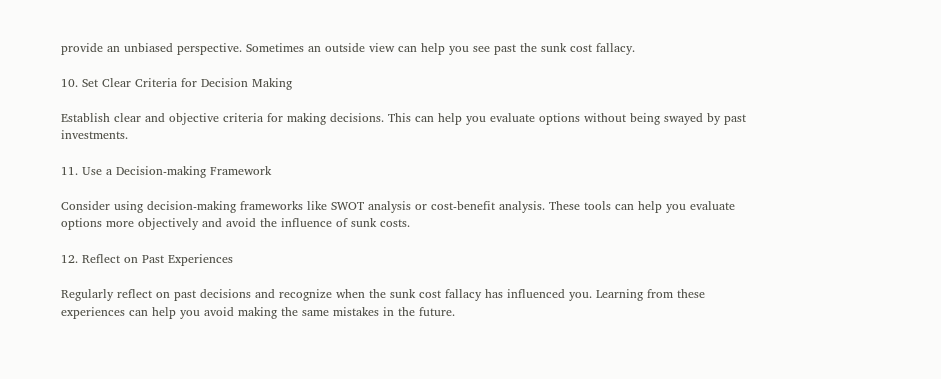provide an unbiased perspective. Sometimes an outside view can help you see past the sunk cost fallacy.

10. Set Clear Criteria for Decision Making

Establish clear and objective criteria for making decisions. This can help you evaluate options without being swayed by past investments.

11. Use a Decision-making Framework

Consider using decision-making frameworks like SWOT analysis or cost-benefit analysis. These tools can help you evaluate options more objectively and avoid the influence of sunk costs.

12. Reflect on Past Experiences

Regularly reflect on past decisions and recognize when the sunk cost fallacy has influenced you. Learning from these experiences can help you avoid making the same mistakes in the future.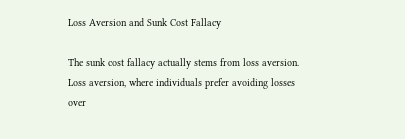Loss Aversion and Sunk Cost Fallacy

The sunk cost fallacy actually stems from loss aversion. Loss aversion, where individuals prefer avoiding losses over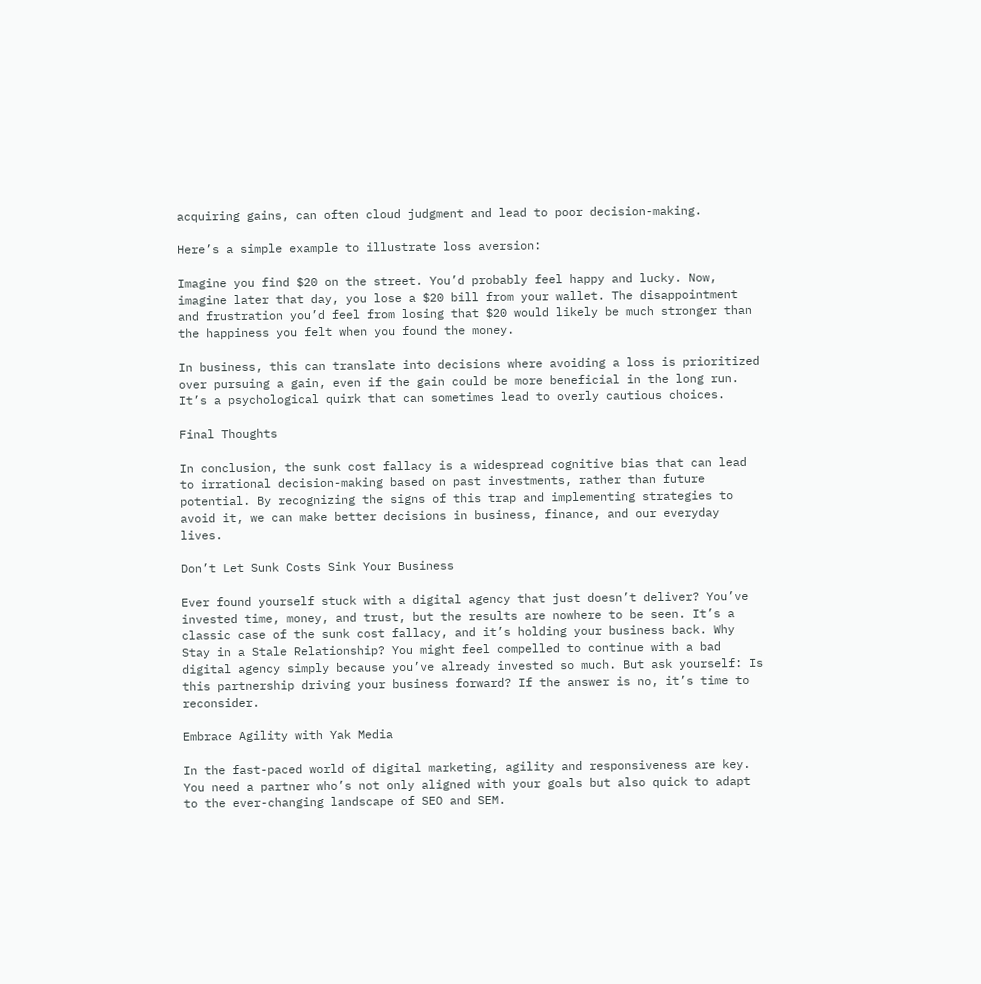acquiring gains, can often cloud judgment and lead to poor decision-making.

Here’s a simple example to illustrate loss aversion:

Imagine you find $20 on the street. You’d probably feel happy and lucky. Now, imagine later that day, you lose a $20 bill from your wallet. The disappointment and frustration you’d feel from losing that $20 would likely be much stronger than the happiness you felt when you found the money.

In business, this can translate into decisions where avoiding a loss is prioritized over pursuing a gain, even if the gain could be more beneficial in the long run. It’s a psychological quirk that can sometimes lead to overly cautious choices.

Final Thoughts

In conclusion, the sunk cost fallacy is a widespread cognitive bias that can lead to irrational decision-making based on past investments, rather than future potential. By recognizing the signs of this trap and implementing strategies to avoid it, we can make better decisions in business, finance, and our everyday lives.

Don’t Let Sunk Costs Sink Your Business

Ever found yourself stuck with a digital agency that just doesn’t deliver? You’ve invested time, money, and trust, but the results are nowhere to be seen. It’s a classic case of the sunk cost fallacy, and it’s holding your business back. Why Stay in a Stale Relationship? You might feel compelled to continue with a bad digital agency simply because you’ve already invested so much. But ask yourself: Is this partnership driving your business forward? If the answer is no, it’s time to reconsider.

Embrace Agility with Yak Media

In the fast-paced world of digital marketing, agility and responsiveness are key. You need a partner who’s not only aligned with your goals but also quick to adapt to the ever-changing landscape of SEO and SEM.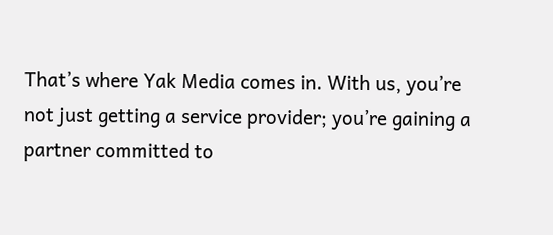That’s where Yak Media comes in. With us, you’re not just getting a service provider; you’re gaining a partner committed to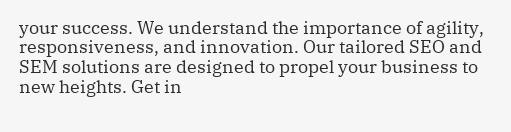your success. We understand the importance of agility, responsiveness, and innovation. Our tailored SEO and SEM solutions are designed to propel your business to new heights. Get in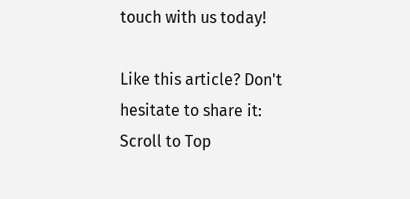touch with us today!

Like this article? Don't hesitate to share it:
Scroll to Top